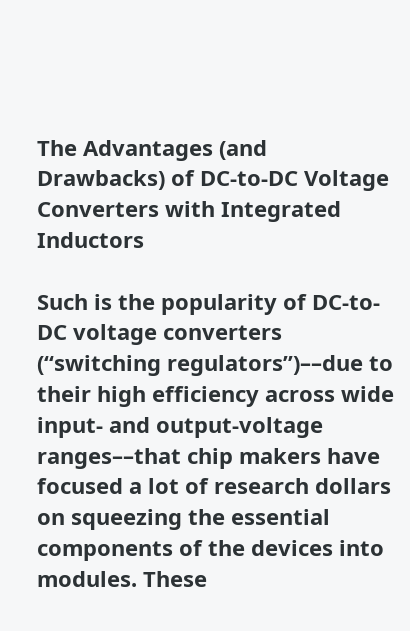The Advantages (and Drawbacks) of DC-to-DC Voltage Converters with Integrated Inductors

Such is the popularity of DC-to-DC voltage converters (“switching regulators”)––due to their high efficiency across wide input- and output-voltage ranges––that chip makers have focused a lot of research dollars on squeezing the essential components of the devices into modules. These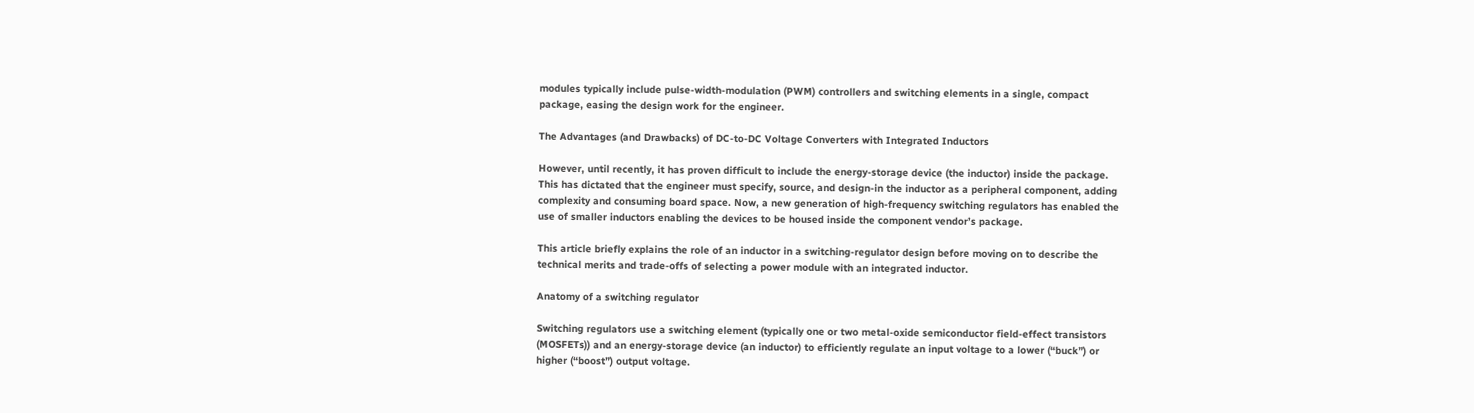modules typically include pulse-width-modulation (PWM) controllers and switching elements in a single, compact package, easing the design work for the engineer.

The Advantages (and Drawbacks) of DC-to-DC Voltage Converters with Integrated Inductors

However, until recently, it has proven difficult to include the energy-storage device (the inductor) inside the package. This has dictated that the engineer must specify, source, and design-in the inductor as a peripheral component, adding complexity and consuming board space. Now, a new generation of high-frequency switching regulators has enabled the use of smaller inductors enabling the devices to be housed inside the component vendor’s package.

This article briefly explains the role of an inductor in a switching-regulator design before moving on to describe the technical merits and trade-offs of selecting a power module with an integrated inductor.

Anatomy of a switching regulator

Switching regulators use a switching element (typically one or two metal-oxide semiconductor field-effect transistors (MOSFETs)) and an energy-storage device (an inductor) to efficiently regulate an input voltage to a lower (“buck”) or higher (“boost”) output voltage.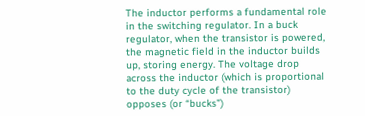The inductor performs a fundamental role in the switching regulator. In a buck regulator, when the transistor is powered, the magnetic field in the inductor builds up, storing energy. The voltage drop across the inductor (which is proportional to the duty cycle of the transistor) opposes (or “bucks”)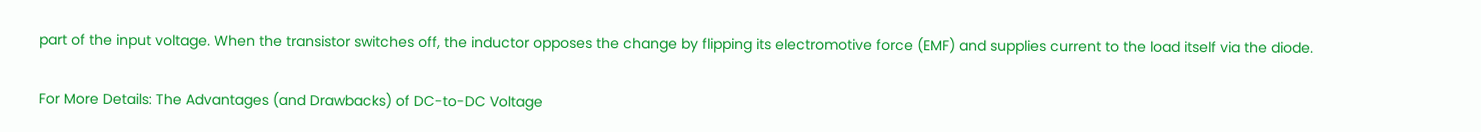part of the input voltage. When the transistor switches off, the inductor opposes the change by flipping its electromotive force (EMF) and supplies current to the load itself via the diode.

For More Details: The Advantages (and Drawbacks) of DC-to-DC Voltage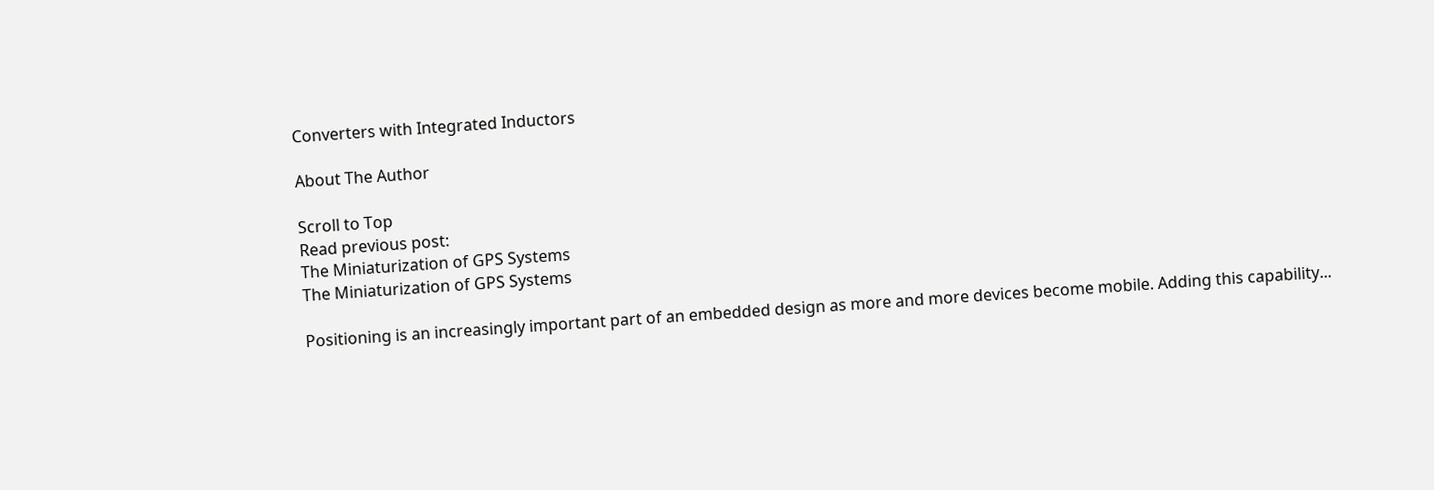Converters with Integrated Inductors

About The Author

Scroll to Top
Read previous post:
The Miniaturization of GPS Systems
The Miniaturization of GPS Systems

Positioning is an increasingly important part of an embedded design as more and more devices become mobile. Adding this capability...